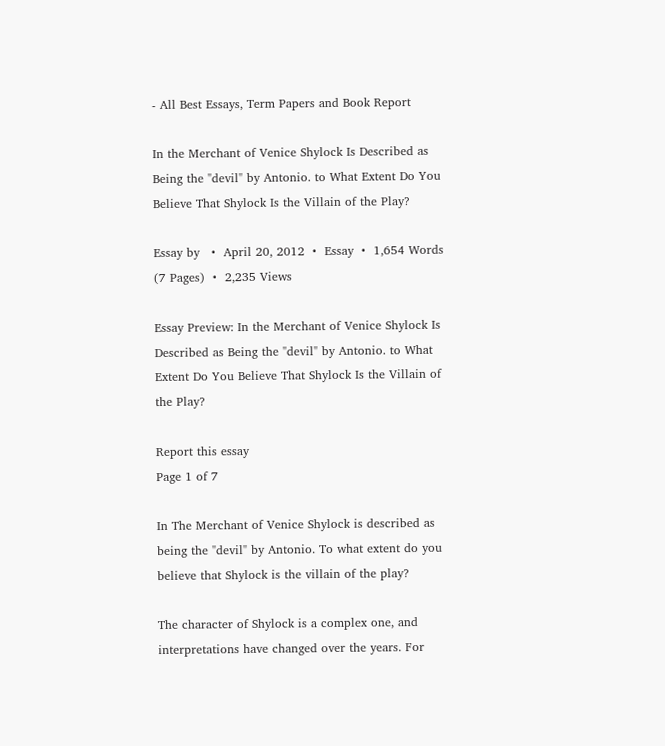- All Best Essays, Term Papers and Book Report

In the Merchant of Venice Shylock Is Described as Being the "devil" by Antonio. to What Extent Do You Believe That Shylock Is the Villain of the Play?

Essay by   •  April 20, 2012  •  Essay  •  1,654 Words (7 Pages)  •  2,235 Views

Essay Preview: In the Merchant of Venice Shylock Is Described as Being the "devil" by Antonio. to What Extent Do You Believe That Shylock Is the Villain of the Play?

Report this essay
Page 1 of 7

In The Merchant of Venice Shylock is described as being the "devil" by Antonio. To what extent do you believe that Shylock is the villain of the play?

The character of Shylock is a complex one, and interpretations have changed over the years. For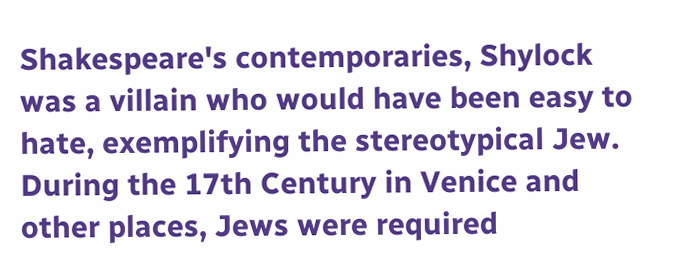Shakespeare's contemporaries, Shylock was a villain who would have been easy to hate, exemplifying the stereotypical Jew. During the 17th Century in Venice and other places, Jews were required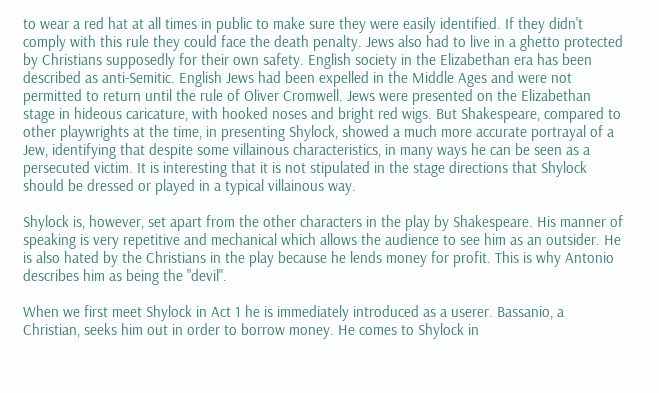to wear a red hat at all times in public to make sure they were easily identified. If they didn't comply with this rule they could face the death penalty. Jews also had to live in a ghetto protected by Christians supposedly for their own safety. English society in the Elizabethan era has been described as anti-Semitic. English Jews had been expelled in the Middle Ages and were not permitted to return until the rule of Oliver Cromwell. Jews were presented on the Elizabethan stage in hideous caricature, with hooked noses and bright red wigs. But Shakespeare, compared to other playwrights at the time, in presenting Shylock, showed a much more accurate portrayal of a Jew, identifying that despite some villainous characteristics, in many ways he can be seen as a persecuted victim. It is interesting that it is not stipulated in the stage directions that Shylock should be dressed or played in a typical villainous way.

Shylock is, however, set apart from the other characters in the play by Shakespeare. His manner of speaking is very repetitive and mechanical which allows the audience to see him as an outsider. He is also hated by the Christians in the play because he lends money for profit. This is why Antonio describes him as being the "devil".

When we first meet Shylock in Act 1 he is immediately introduced as a userer. Bassanio, a Christian, seeks him out in order to borrow money. He comes to Shylock in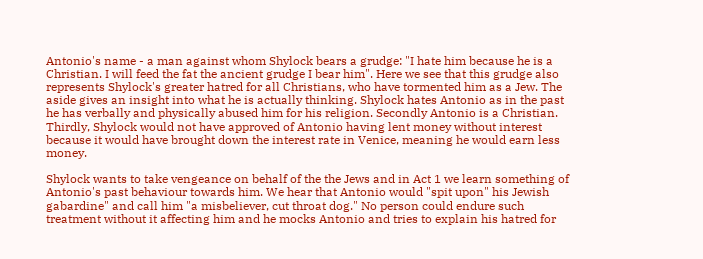Antonio's name - a man against whom Shylock bears a grudge: "I hate him because he is a Christian. I will feed the fat the ancient grudge I bear him". Here we see that this grudge also represents Shylock's greater hatred for all Christians, who have tormented him as a Jew. The aside gives an insight into what he is actually thinking. Shylock hates Antonio as in the past he has verbally and physically abused him for his religion. Secondly Antonio is a Christian. Thirdly, Shylock would not have approved of Antonio having lent money without interest because it would have brought down the interest rate in Venice, meaning he would earn less money.

Shylock wants to take vengeance on behalf of the the Jews and in Act 1 we learn something of Antonio's past behaviour towards him. We hear that Antonio would "spit upon" his Jewish gabardine" and call him "a misbeliever, cut throat dog." No person could endure such treatment without it affecting him and he mocks Antonio and tries to explain his hatred for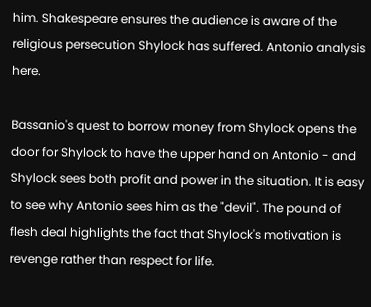him. Shakespeare ensures the audience is aware of the religious persecution Shylock has suffered. Antonio analysis here.

Bassanio's quest to borrow money from Shylock opens the door for Shylock to have the upper hand on Antonio - and Shylock sees both profit and power in the situation. It is easy to see why Antonio sees him as the "devil". The pound of flesh deal highlights the fact that Shylock's motivation is revenge rather than respect for life.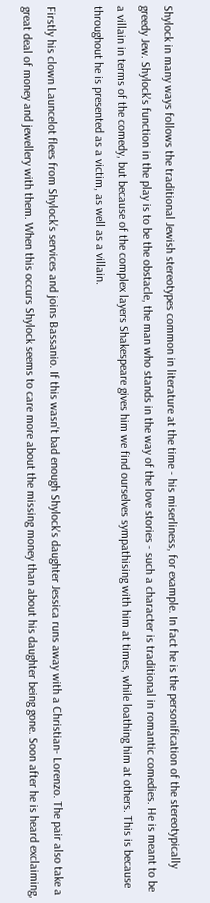Shylock in many ways follows the traditional Jewish stereotypes common in literature at the time - his miserliness, for example. In fact he is the personification of the stereotypically greedy Jew. Shylock's function in the play is to be the obstacle, the man who stands in the way of the love stories - such a character is traditional in romantic comedies. He is meant to be a villain in terms of the comedy, but because of the complex layers Shakespeare gives him we find ourselves sympathising with him at times, while loathing him at others. This is because throughout he is presented as a victim, as well as a villain.

Firstly his clown Launcelot flees from Shylock's services and joins Bassanio. If this wasn't bad enough Shylock's daughter Jessica runs away with a Christian- Lorenzo. The pair also take a great deal of money and jewellery with them. When this occurs Shylock seems to care more about the missing money than about his daughter being gone. Soon after he is heard exclaiming,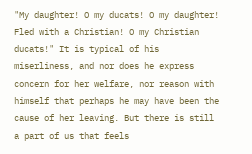"My daughter! O my ducats! O my daughter! Fled with a Christian! O my Christian ducats!" It is typical of his miserliness, and nor does he express concern for her welfare, nor reason with himself that perhaps he may have been the cause of her leaving. But there is still a part of us that feels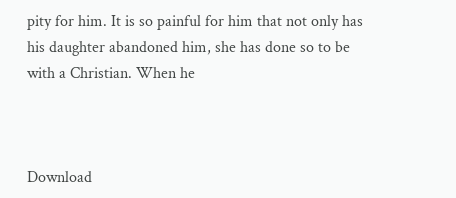pity for him. It is so painful for him that not only has his daughter abandoned him, she has done so to be with a Christian. When he



Download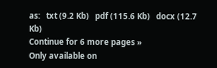as:   txt (9.2 Kb)   pdf (115.6 Kb)   docx (12.7 Kb)
Continue for 6 more pages »
Only available on